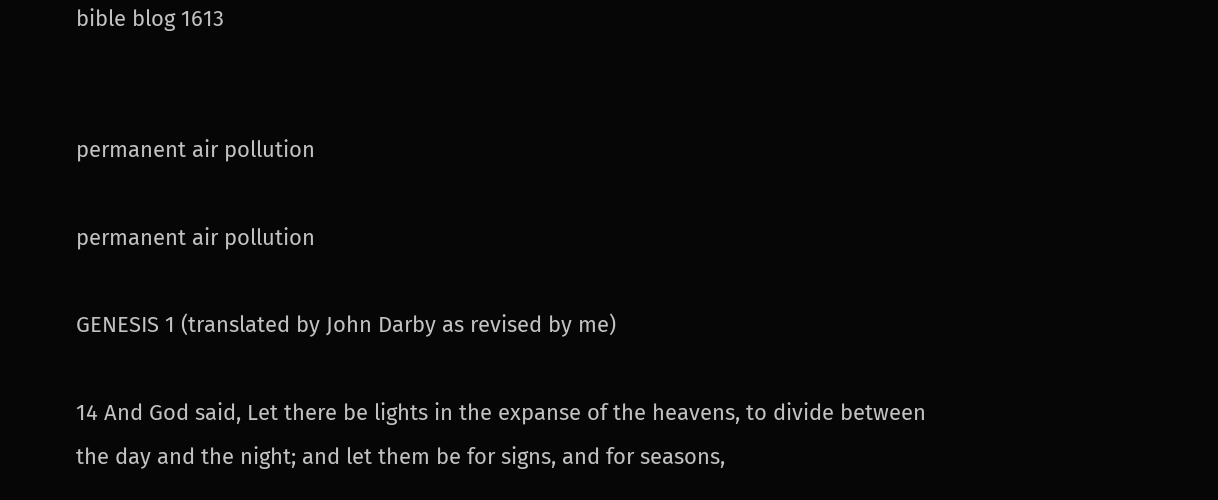bible blog 1613


permanent air pollution

permanent air pollution

GENESIS 1 (translated by John Darby as revised by me)

14 And God said, Let there be lights in the expanse of the heavens, to divide between the day and the night; and let them be for signs, and for seasons,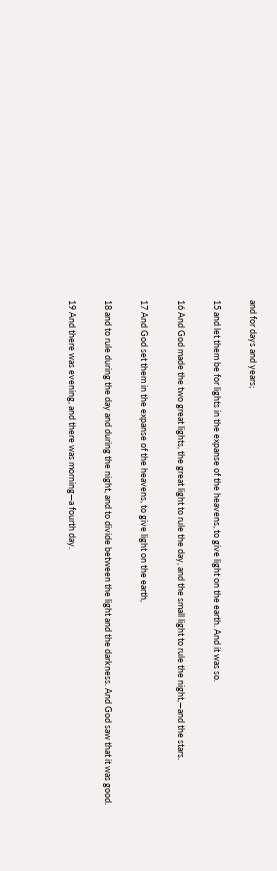and for days and years;

15 and let them be for lights in the expanse of the heavens, to give light on the earth. And it was so.

16 And God made the two great lights, the great light to rule the day, and the small light to rule the night,—and the stars.

17 And God set them in the expanse of the heavens, to give light on the earth,

18 and to rule during the day and during the night, and to divide between the light and the darkness. And God saw that it was good.

19 And there was evening, and there was morning—a fourth day.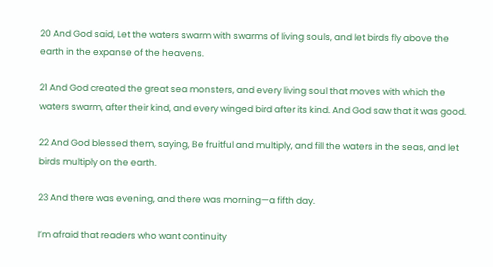20 And God said, Let the waters swarm with swarms of living souls, and let birds fly above the earth in the expanse of the heavens.

21 And God created the great sea monsters, and every living soul that moves with which the waters swarm, after their kind, and every winged bird after its kind. And God saw that it was good.

22 And God blessed them, saying, Be fruitful and multiply, and fill the waters in the seas, and let birds multiply on the earth.

23 And there was evening, and there was morning—a fifth day.

I’m afraid that readers who want continuity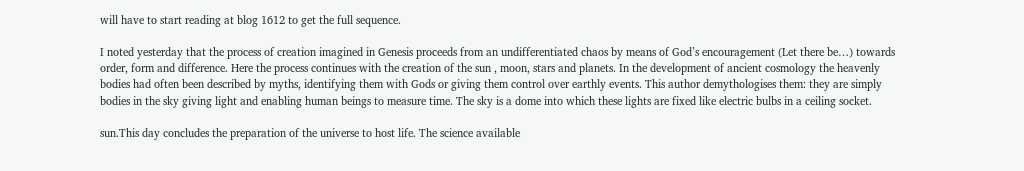will have to start reading at blog 1612 to get the full sequence.

I noted yesterday that the process of creation imagined in Genesis proceeds from an undifferentiated chaos by means of God’s encouragement (Let there be…) towards order, form and difference. Here the process continues with the creation of the sun , moon, stars and planets. In the development of ancient cosmology the heavenly bodies had often been described by myths, identifying them with Gods or giving them control over earthly events. This author demythologises them: they are simply bodies in the sky giving light and enabling human beings to measure time. The sky is a dome into which these lights are fixed like electric bulbs in a ceiling socket.

sun.This day concludes the preparation of the universe to host life. The science available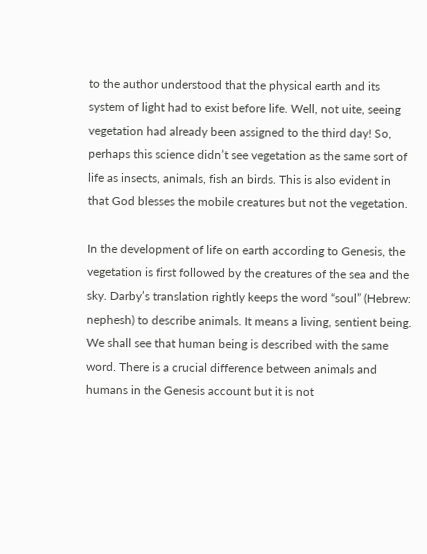to the author understood that the physical earth and its system of light had to exist before life. Well, not uite, seeing vegetation had already been assigned to the third day! So, perhaps this science didn’t see vegetation as the same sort of life as insects, animals, fish an birds. This is also evident in that God blesses the mobile creatures but not the vegetation.

In the development of life on earth according to Genesis, the vegetation is first followed by the creatures of the sea and the sky. Darby’s translation rightly keeps the word “soul” (Hebrew: nephesh) to describe animals. It means a living, sentient being. We shall see that human being is described with the same word. There is a crucial difference between animals and humans in the Genesis account but it is not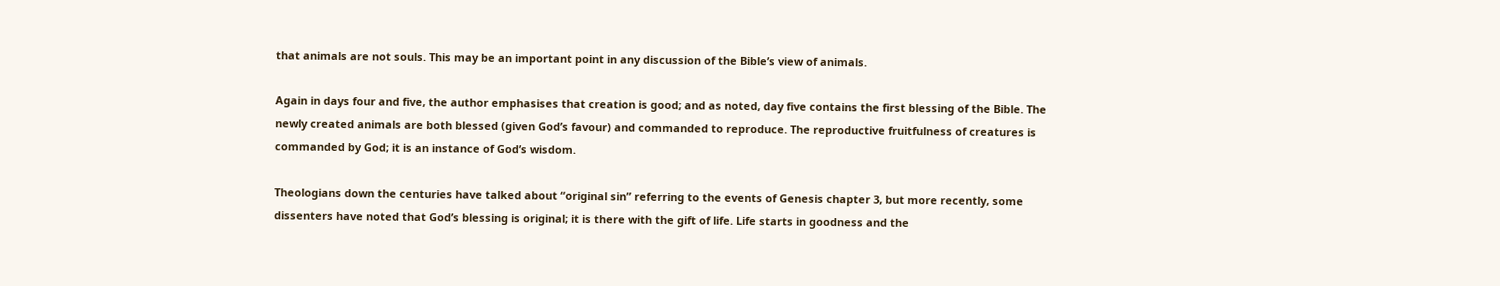that animals are not souls. This may be an important point in any discussion of the Bible’s view of animals.

Again in days four and five, the author emphasises that creation is good; and as noted, day five contains the first blessing of the Bible. The newly created animals are both blessed (given God’s favour) and commanded to reproduce. The reproductive fruitfulness of creatures is commanded by God; it is an instance of God’s wisdom.

Theologians down the centuries have talked about “original sin” referring to the events of Genesis chapter 3, but more recently, some dissenters have noted that God’s blessing is original; it is there with the gift of life. Life starts in goodness and the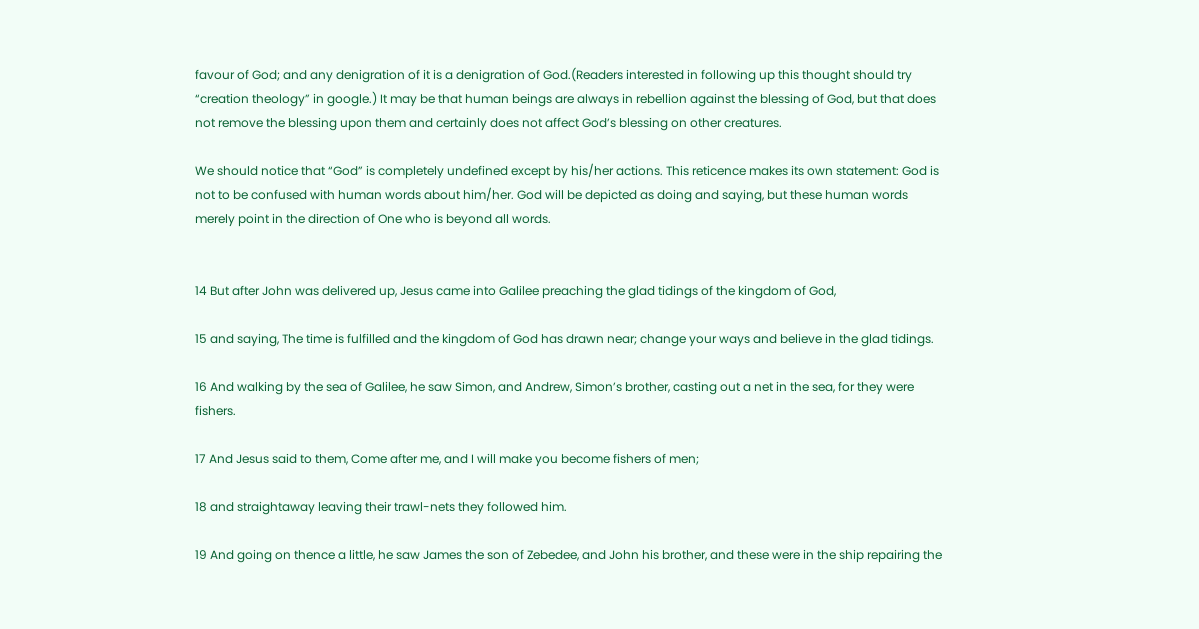favour of God; and any denigration of it is a denigration of God.(Readers interested in following up this thought should try “creation theology” in google.) It may be that human beings are always in rebellion against the blessing of God, but that does not remove the blessing upon them and certainly does not affect God’s blessing on other creatures.

We should notice that “God” is completely undefined except by his/her actions. This reticence makes its own statement: God is not to be confused with human words about him/her. God will be depicted as doing and saying, but these human words merely point in the direction of One who is beyond all words.


14 But after John was delivered up, Jesus came into Galilee preaching the glad tidings of the kingdom of God,

15 and saying, The time is fulfilled and the kingdom of God has drawn near; change your ways and believe in the glad tidings.

16 And walking by the sea of Galilee, he saw Simon, and Andrew, Simon’s brother, casting out a net in the sea, for they were fishers.

17 And Jesus said to them, Come after me, and I will make you become fishers of men;

18 and straightaway leaving their trawl-nets they followed him.

19 And going on thence a little, he saw James the son of Zebedee, and John his brother, and these were in the ship repairing the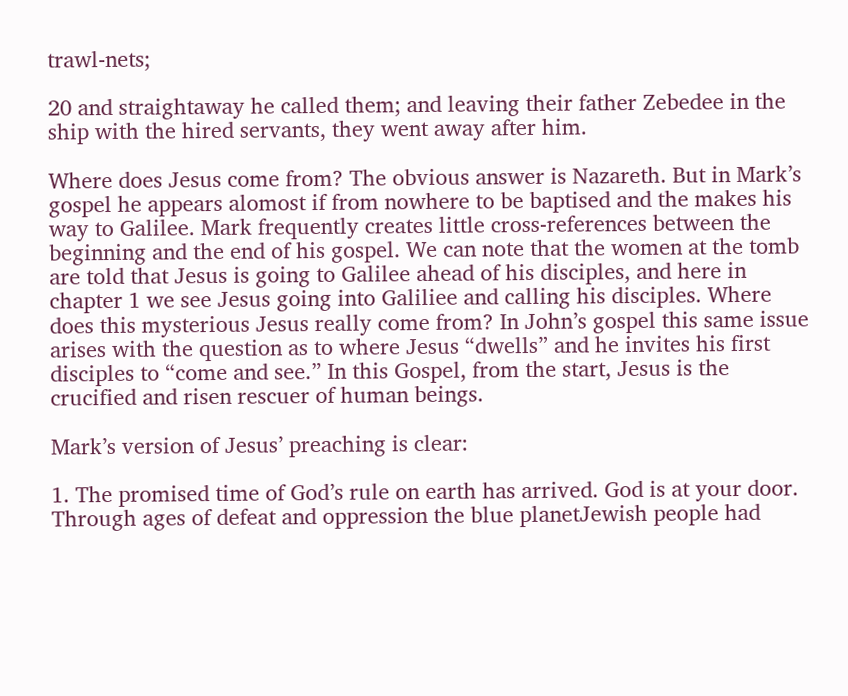trawl-nets;

20 and straightaway he called them; and leaving their father Zebedee in the ship with the hired servants, they went away after him.

Where does Jesus come from? The obvious answer is Nazareth. But in Mark’s gospel he appears alomost if from nowhere to be baptised and the makes his way to Galilee. Mark frequently creates little cross-references between the beginning and the end of his gospel. We can note that the women at the tomb are told that Jesus is going to Galilee ahead of his disciples, and here in chapter 1 we see Jesus going into Galiliee and calling his disciples. Where does this mysterious Jesus really come from? In John’s gospel this same issue arises with the question as to where Jesus “dwells” and he invites his first disciples to “come and see.” In this Gospel, from the start, Jesus is the crucified and risen rescuer of human beings.

Mark’s version of Jesus’ preaching is clear:

1. The promised time of God’s rule on earth has arrived. God is at your door. Through ages of defeat and oppression the blue planetJewish people had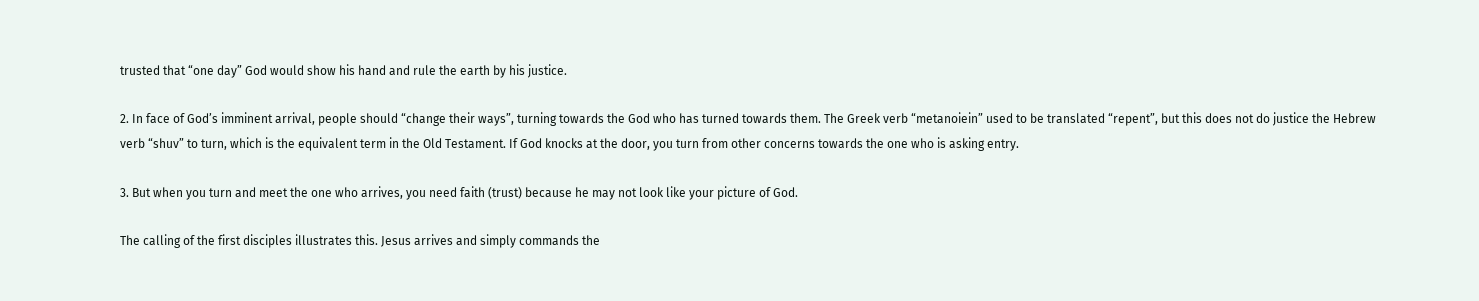trusted that “one day” God would show his hand and rule the earth by his justice.

2. In face of God’s imminent arrival, people should “change their ways”, turning towards the God who has turned towards them. The Greek verb “metanoiein” used to be translated “repent”, but this does not do justice the Hebrew verb “shuv” to turn, which is the equivalent term in the Old Testament. If God knocks at the door, you turn from other concerns towards the one who is asking entry.

3. But when you turn and meet the one who arrives, you need faith (trust) because he may not look like your picture of God.

The calling of the first disciples illustrates this. Jesus arrives and simply commands the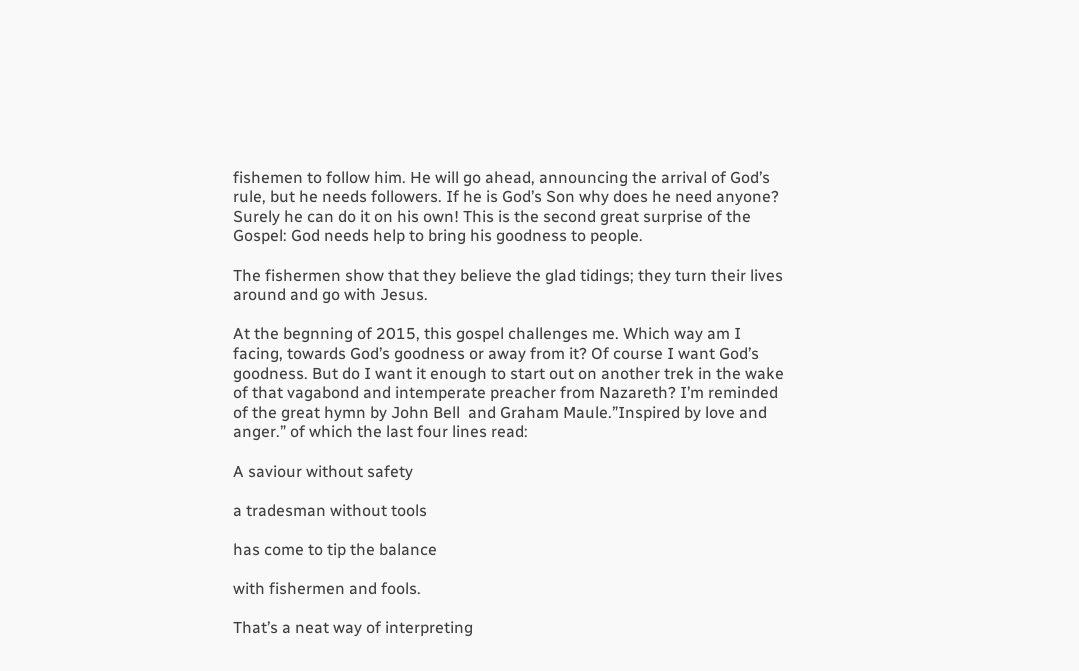fishemen to follow him. He will go ahead, announcing the arrival of God’s rule, but he needs followers. If he is God’s Son why does he need anyone? Surely he can do it on his own! This is the second great surprise of the Gospel: God needs help to bring his goodness to people.

The fishermen show that they believe the glad tidings; they turn their lives around and go with Jesus.

At the begnning of 2015, this gospel challenges me. Which way am I facing, towards God’s goodness or away from it? Of course I want God’s goodness. But do I want it enough to start out on another trek in the wake of that vagabond and intemperate preacher from Nazareth? I’m reminded of the great hymn by John Bell  and Graham Maule.”Inspired by love and anger.” of which the last four lines read:

A saviour without safety

a tradesman without tools

has come to tip the balance

with fishermen and fools.

That’s a neat way of interpreting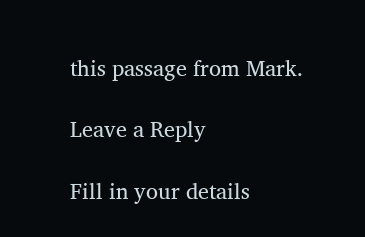this passage from Mark.

Leave a Reply

Fill in your details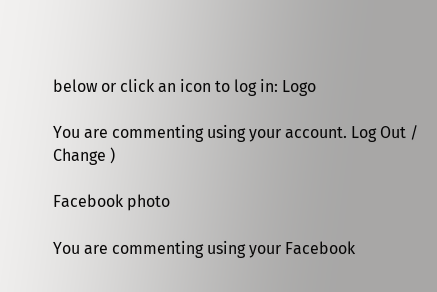below or click an icon to log in: Logo

You are commenting using your account. Log Out /  Change )

Facebook photo

You are commenting using your Facebook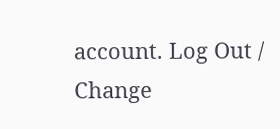account. Log Out /  Change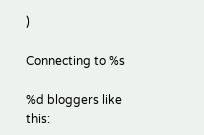)

Connecting to %s

%d bloggers like this: